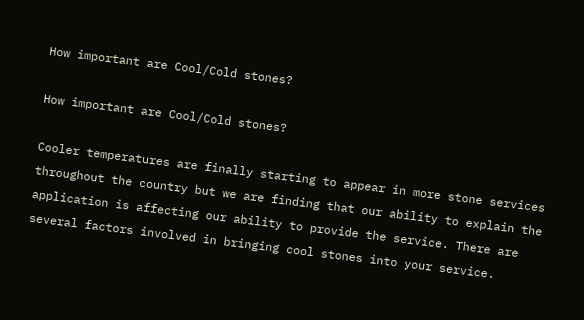How important are Cool/Cold stones?

How important are Cool/Cold stones?

Cooler temperatures are finally starting to appear in more stone services throughout the country but we are finding that our ability to explain the application is affecting our ability to provide the service. There are several factors involved in bringing cool stones into your service.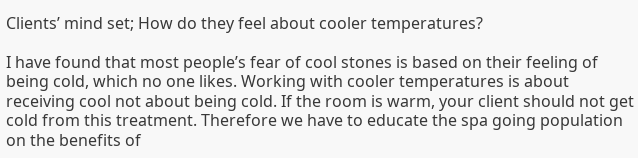Clients’ mind set; How do they feel about cooler temperatures?

I have found that most people’s fear of cool stones is based on their feeling of being cold, which no one likes. Working with cooler temperatures is about receiving cool not about being cold. If the room is warm, your client should not get cold from this treatment. Therefore we have to educate the spa going population on the benefits of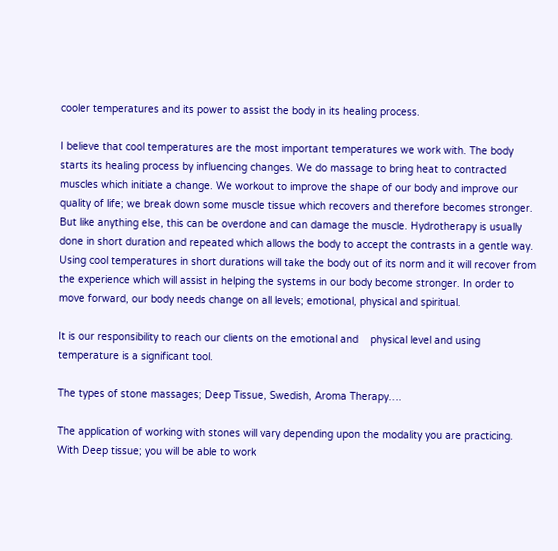cooler temperatures and its power to assist the body in its healing process.

I believe that cool temperatures are the most important temperatures we work with. The body starts its healing process by influencing changes. We do massage to bring heat to contracted muscles which initiate a change. We workout to improve the shape of our body and improve our quality of life; we break down some muscle tissue which recovers and therefore becomes stronger. But like anything else, this can be overdone and can damage the muscle. Hydrotherapy is usually done in short duration and repeated which allows the body to accept the contrasts in a gentle way. Using cool temperatures in short durations will take the body out of its norm and it will recover from the experience which will assist in helping the systems in our body become stronger. In order to move forward, our body needs change on all levels; emotional, physical and spiritual.

It is our responsibility to reach our clients on the emotional and    physical level and using temperature is a significant tool.

The types of stone massages; Deep Tissue, Swedish, Aroma Therapy….

The application of working with stones will vary depending upon the modality you are practicing. With Deep tissue; you will be able to work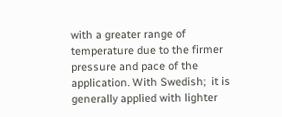with a greater range of temperature due to the firmer pressure and pace of the application. With Swedish;  it is generally applied with lighter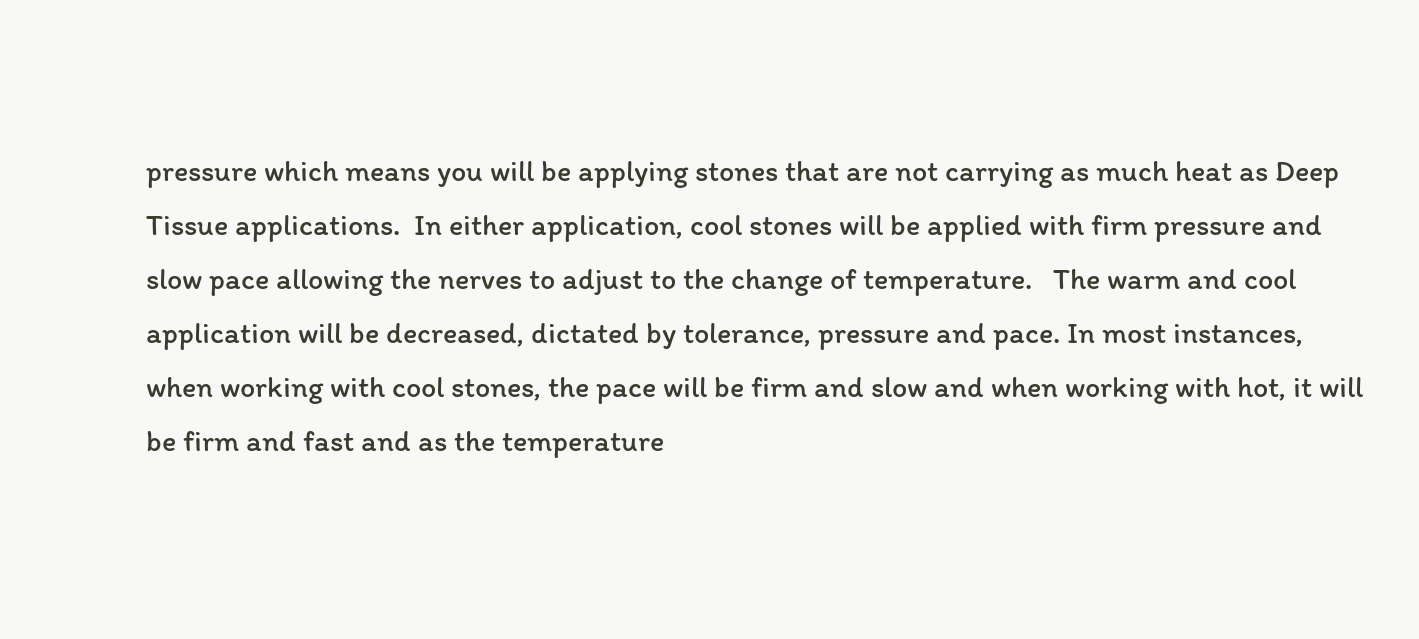pressure which means you will be applying stones that are not carrying as much heat as Deep Tissue applications.  In either application, cool stones will be applied with firm pressure and slow pace allowing the nerves to adjust to the change of temperature.   The warm and cool application will be decreased, dictated by tolerance, pressure and pace. In most instances, when working with cool stones, the pace will be firm and slow and when working with hot, it will be firm and fast and as the temperature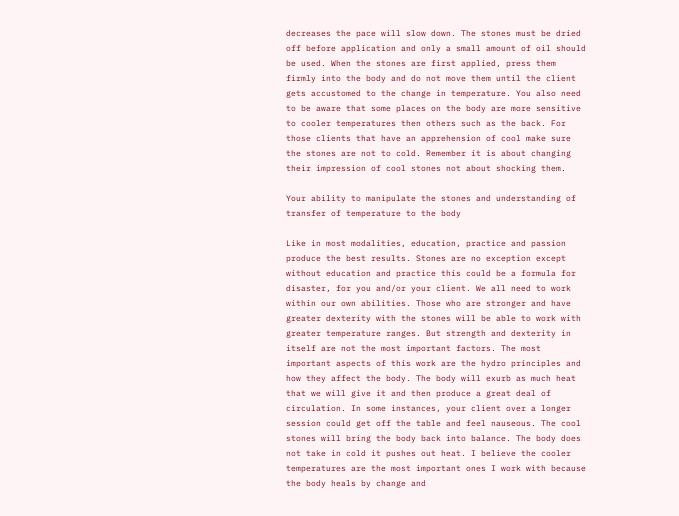decreases the pace will slow down. The stones must be dried off before application and only a small amount of oil should be used. When the stones are first applied, press them firmly into the body and do not move them until the client gets accustomed to the change in temperature. You also need to be aware that some places on the body are more sensitive to cooler temperatures then others such as the back. For those clients that have an apprehension of cool make sure the stones are not to cold. Remember it is about changing their impression of cool stones not about shocking them.

Your ability to manipulate the stones and understanding of transfer of temperature to the body

Like in most modalities, education, practice and passion produce the best results. Stones are no exception except without education and practice this could be a formula for disaster, for you and/or your client. We all need to work within our own abilities. Those who are stronger and have greater dexterity with the stones will be able to work with greater temperature ranges. But strength and dexterity in itself are not the most important factors. The most important aspects of this work are the hydro principles and how they affect the body. The body will exurb as much heat that we will give it and then produce a great deal of circulation. In some instances, your client over a longer session could get off the table and feel nauseous. The cool stones will bring the body back into balance. The body does not take in cold it pushes out heat. I believe the cooler temperatures are the most important ones I work with because the body heals by change and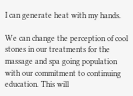I can generate heat with my hands.

We can change the perception of cool stones in our treatments for the massage and spa going population with our commitment to continuing education. This will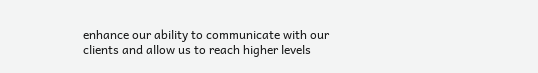enhance our ability to communicate with our clients and allow us to reach higher levels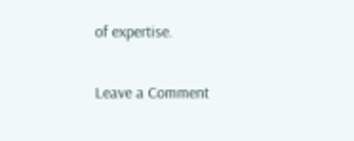of expertise.

Leave a Comment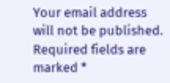Your email address will not be published. Required fields are marked *